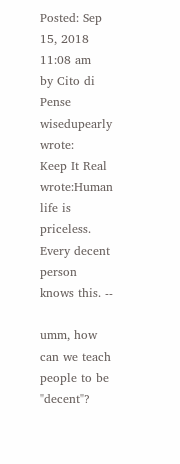Posted: Sep 15, 2018 11:08 am
by Cito di Pense
wisedupearly wrote:
Keep It Real wrote:Human life is priceless. Every decent person knows this. --

umm, how can we teach people to be "decent"?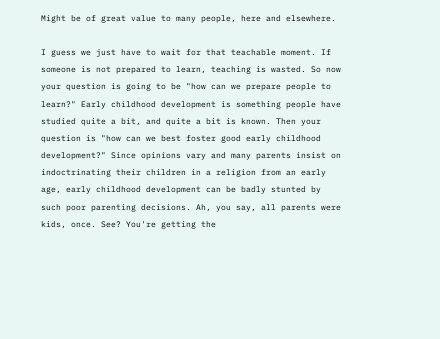Might be of great value to many people, here and elsewhere.

I guess we just have to wait for that teachable moment. If someone is not prepared to learn, teaching is wasted. So now your question is going to be "how can we prepare people to learn?" Early childhood development is something people have studied quite a bit, and quite a bit is known. Then your question is "how can we best foster good early childhood development?" Since opinions vary and many parents insist on indoctrinating their children in a religion from an early age, early childhood development can be badly stunted by such poor parenting decisions. Ah, you say, all parents were kids, once. See? You're getting the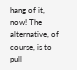hang of it, now! The alternative, of course, is to pull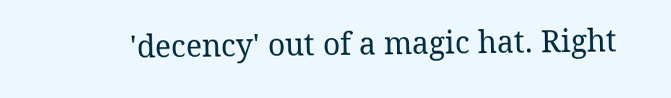'decency' out of a magic hat. Right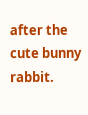after the cute bunny rabbit.